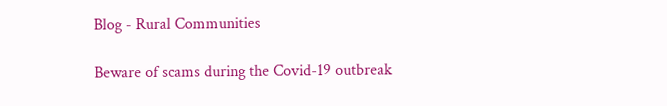Blog - Rural Communities

Beware of scams during the Covid-19 outbreak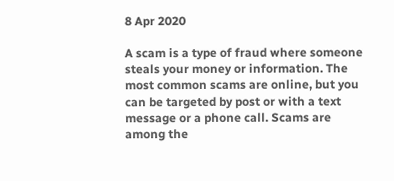8 Apr 2020

A scam is a type of fraud where someone steals your money or information. The most common scams are online, but you can be targeted by post or with a text message or a phone call. Scams are among the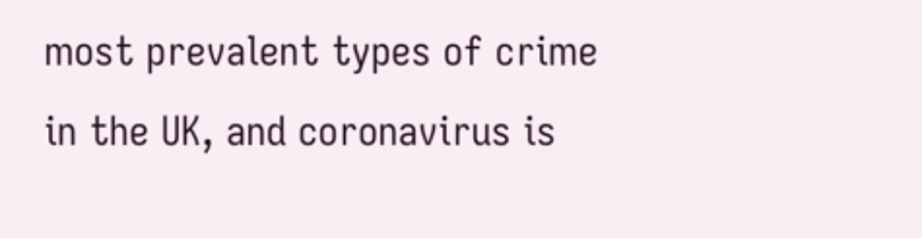most prevalent types of crime in the UK, and coronavirus is